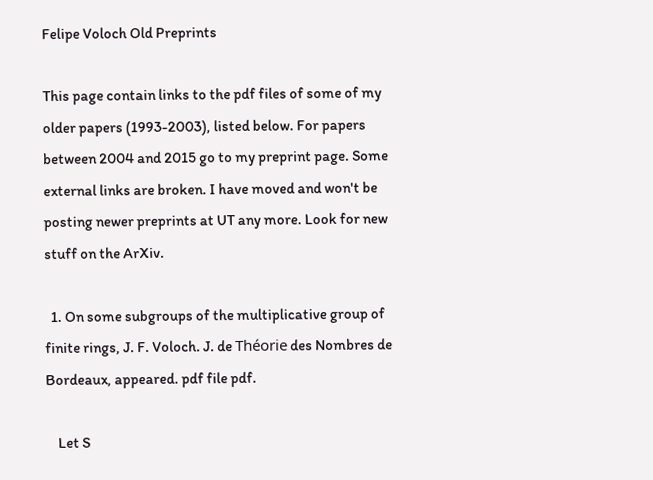Felipe Voloch Old Preprints

This page contain links to the pdf files of some of my older papers (1993-2003), listed below. For papers between 2004 and 2015 go to my preprint page. Some external links are broken. I have moved and won't be posting newer preprints at UT any more. Look for new stuff on the ArXiv.

  1. On some subgroups of the multiplicative group of finite rings, J. F. Voloch. J. de Théorie des Nombres de Bordeaux, appeared. pdf file pdf.

    Let S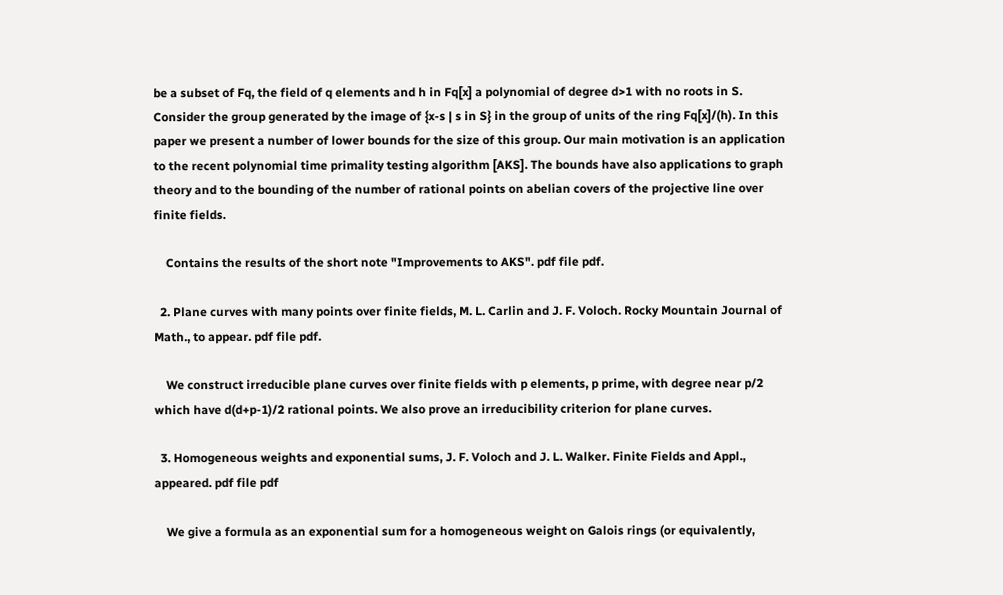be a subset of Fq, the field of q elements and h in Fq[x] a polynomial of degree d>1 with no roots in S. Consider the group generated by the image of {x-s | s in S} in the group of units of the ring Fq[x]/(h). In this paper we present a number of lower bounds for the size of this group. Our main motivation is an application to the recent polynomial time primality testing algorithm [AKS]. The bounds have also applications to graph theory and to the bounding of the number of rational points on abelian covers of the projective line over finite fields.

    Contains the results of the short note "Improvements to AKS". pdf file pdf.

  2. Plane curves with many points over finite fields, M. L. Carlin and J. F. Voloch. Rocky Mountain Journal of Math., to appear. pdf file pdf.

    We construct irreducible plane curves over finite fields with p elements, p prime, with degree near p/2 which have d(d+p-1)/2 rational points. We also prove an irreducibility criterion for plane curves.

  3. Homogeneous weights and exponential sums, J. F. Voloch and J. L. Walker. Finite Fields and Appl., appeared. pdf file pdf

    We give a formula as an exponential sum for a homogeneous weight on Galois rings (or equivalently,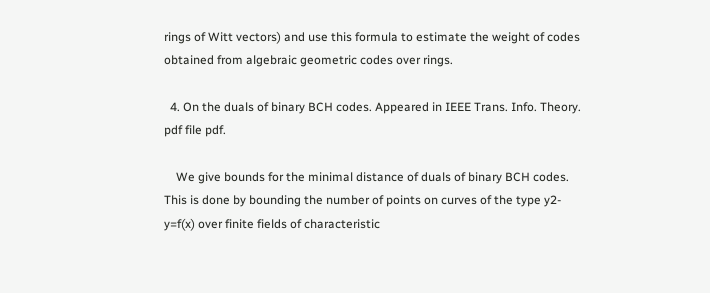rings of Witt vectors) and use this formula to estimate the weight of codes obtained from algebraic geometric codes over rings.

  4. On the duals of binary BCH codes. Appeared in IEEE Trans. Info. Theory. pdf file pdf.

    We give bounds for the minimal distance of duals of binary BCH codes. This is done by bounding the number of points on curves of the type y2-y=f(x) over finite fields of characteristic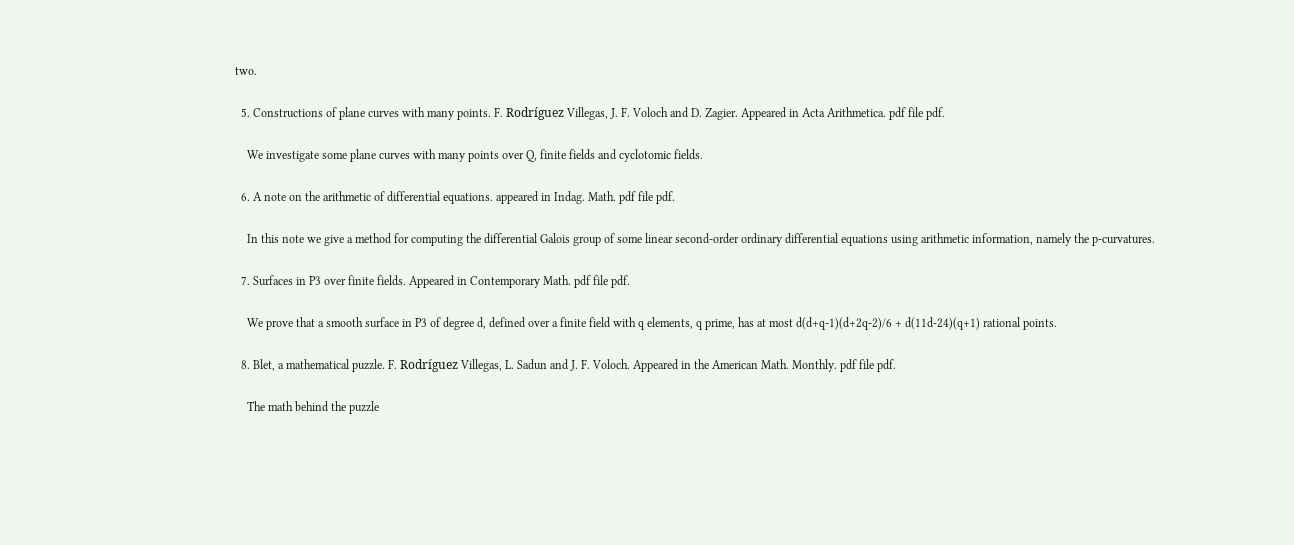two.

  5. Constructions of plane curves with many points. F. Rodríguez Villegas, J. F. Voloch and D. Zagier. Appeared in Acta Arithmetica. pdf file pdf.

    We investigate some plane curves with many points over Q, finite fields and cyclotomic fields.

  6. A note on the arithmetic of differential equations. appeared in Indag. Math. pdf file pdf.

    In this note we give a method for computing the differential Galois group of some linear second-order ordinary differential equations using arithmetic information, namely the p-curvatures.

  7. Surfaces in P3 over finite fields. Appeared in Contemporary Math. pdf file pdf.

    We prove that a smooth surface in P3 of degree d, defined over a finite field with q elements, q prime, has at most d(d+q-1)(d+2q-2)/6 + d(11d-24)(q+1) rational points.

  8. Blet, a mathematical puzzle. F. Rodríguez Villegas, L. Sadun and J. F. Voloch. Appeared in the American Math. Monthly. pdf file pdf.

    The math behind the puzzle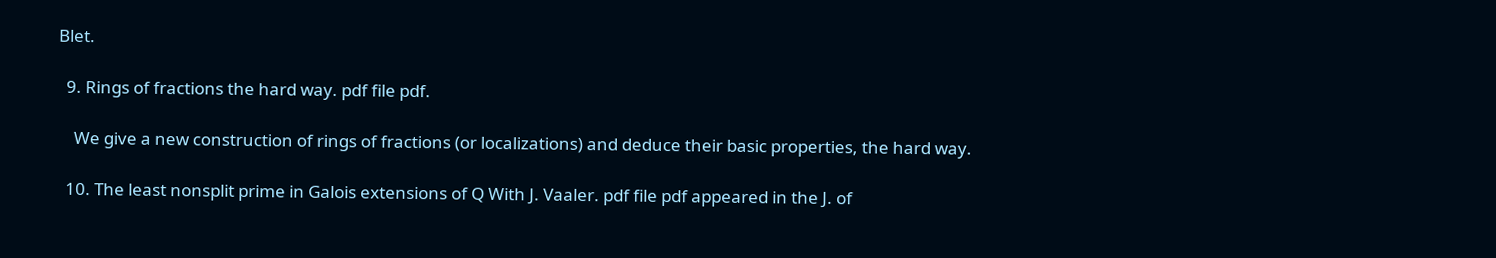Blet.

  9. Rings of fractions the hard way. pdf file pdf.

    We give a new construction of rings of fractions (or localizations) and deduce their basic properties, the hard way.

  10. The least nonsplit prime in Galois extensions of Q With J. Vaaler. pdf file pdf appeared in the J. of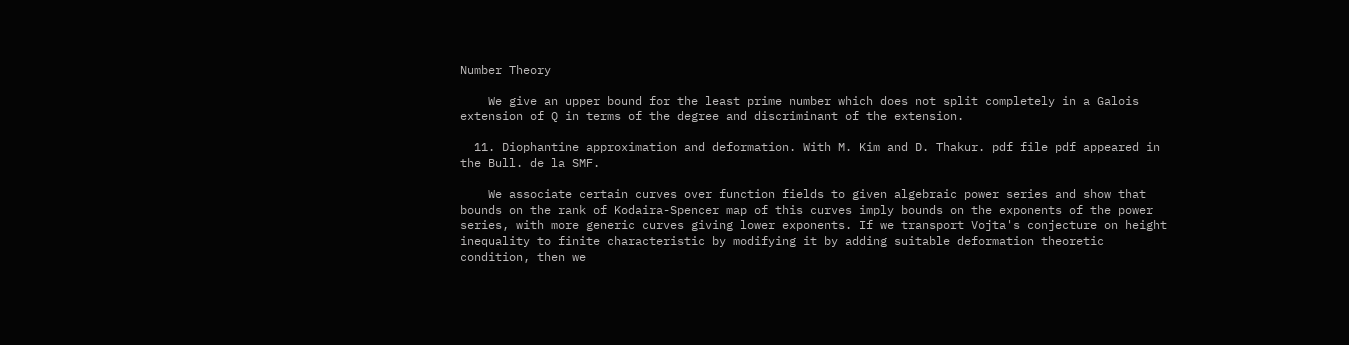Number Theory

    We give an upper bound for the least prime number which does not split completely in a Galois extension of Q in terms of the degree and discriminant of the extension.

  11. Diophantine approximation and deformation. With M. Kim and D. Thakur. pdf file pdf appeared in the Bull. de la SMF.

    We associate certain curves over function fields to given algebraic power series and show that bounds on the rank of Kodaira-Spencer map of this curves imply bounds on the exponents of the power series, with more generic curves giving lower exponents. If we transport Vojta's conjecture on height inequality to finite characteristic by modifying it by adding suitable deformation theoretic condition, then we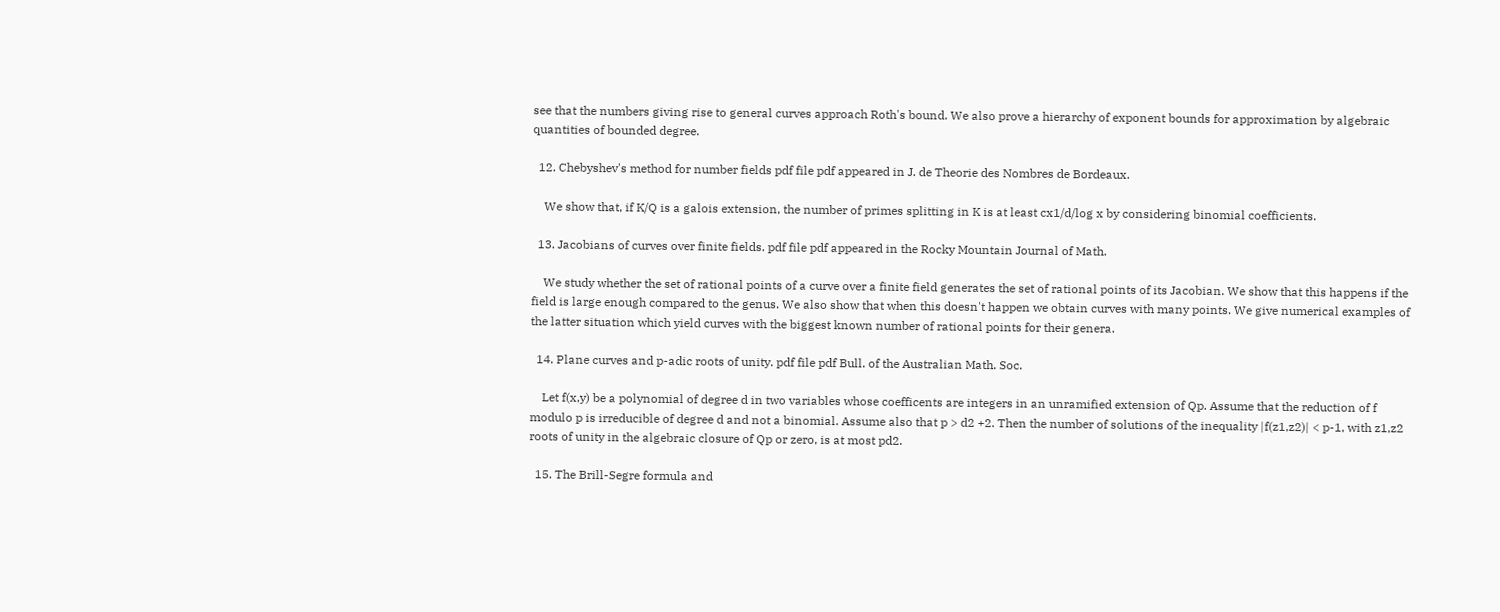see that the numbers giving rise to general curves approach Roth's bound. We also prove a hierarchy of exponent bounds for approximation by algebraic quantities of bounded degree.

  12. Chebyshev's method for number fields pdf file pdf appeared in J. de Theorie des Nombres de Bordeaux.

    We show that, if K/Q is a galois extension, the number of primes splitting in K is at least cx1/d/log x by considering binomial coefficients.

  13. Jacobians of curves over finite fields. pdf file pdf appeared in the Rocky Mountain Journal of Math.

    We study whether the set of rational points of a curve over a finite field generates the set of rational points of its Jacobian. We show that this happens if the field is large enough compared to the genus. We also show that when this doesn't happen we obtain curves with many points. We give numerical examples of the latter situation which yield curves with the biggest known number of rational points for their genera.

  14. Plane curves and p-adic roots of unity. pdf file pdf Bull. of the Australian Math. Soc.

    Let f(x,y) be a polynomial of degree d in two variables whose coefficents are integers in an unramified extension of Qp. Assume that the reduction of f modulo p is irreducible of degree d and not a binomial. Assume also that p > d2 +2. Then the number of solutions of the inequality |f(z1,z2)| < p-1, with z1,z2 roots of unity in the algebraic closure of Qp or zero, is at most pd2.

  15. The Brill-Segre formula and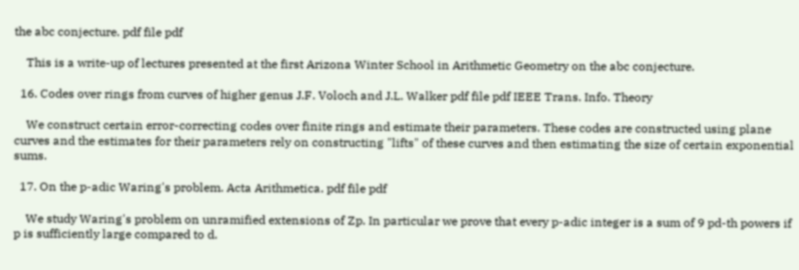the abc conjecture. pdf file pdf

    This is a write-up of lectures presented at the first Arizona Winter School in Arithmetic Geometry on the abc conjecture.

  16. Codes over rings from curves of higher genus J.F. Voloch and J.L. Walker pdf file pdf IEEE Trans. Info. Theory

    We construct certain error-correcting codes over finite rings and estimate their parameters. These codes are constructed using plane curves and the estimates for their parameters rely on constructing "lifts" of these curves and then estimating the size of certain exponential sums.

  17. On the p-adic Waring's problem. Acta Arithmetica. pdf file pdf

    We study Waring's problem on unramified extensions of Zp. In particular we prove that every p-adic integer is a sum of 9 pd-th powers if p is sufficiently large compared to d.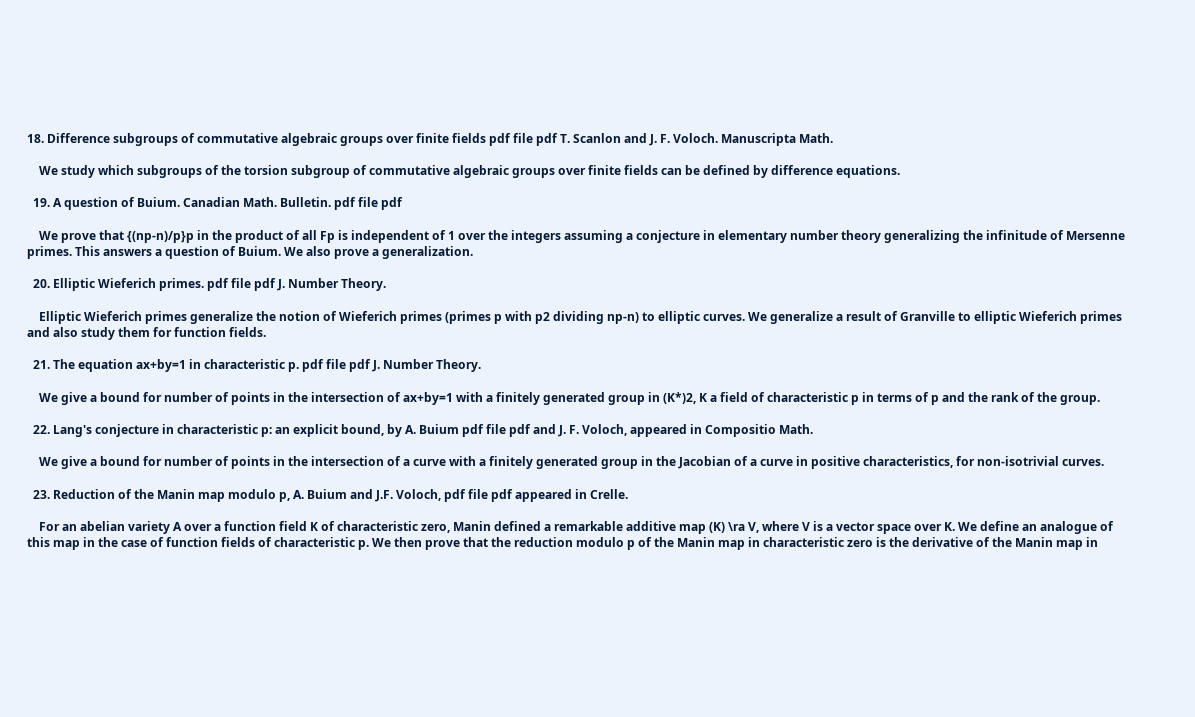18. Difference subgroups of commutative algebraic groups over finite fields pdf file pdf T. Scanlon and J. F. Voloch. Manuscripta Math.

    We study which subgroups of the torsion subgroup of commutative algebraic groups over finite fields can be defined by difference equations.

  19. A question of Buium. Canadian Math. Bulletin. pdf file pdf

    We prove that {(np-n)/p}p in the product of all Fp is independent of 1 over the integers assuming a conjecture in elementary number theory generalizing the infinitude of Mersenne primes. This answers a question of Buium. We also prove a generalization.

  20. Elliptic Wieferich primes. pdf file pdf J. Number Theory.

    Elliptic Wieferich primes generalize the notion of Wieferich primes (primes p with p2 dividing np-n) to elliptic curves. We generalize a result of Granville to elliptic Wieferich primes and also study them for function fields.

  21. The equation ax+by=1 in characteristic p. pdf file pdf J. Number Theory.

    We give a bound for number of points in the intersection of ax+by=1 with a finitely generated group in (K*)2, K a field of characteristic p in terms of p and the rank of the group.

  22. Lang's conjecture in characteristic p: an explicit bound, by A. Buium pdf file pdf and J. F. Voloch, appeared in Compositio Math.

    We give a bound for number of points in the intersection of a curve with a finitely generated group in the Jacobian of a curve in positive characteristics, for non-isotrivial curves.

  23. Reduction of the Manin map modulo p, A. Buium and J.F. Voloch, pdf file pdf appeared in Crelle.

    For an abelian variety A over a function field K of characteristic zero, Manin defined a remarkable additive map (K) \ra V, where V is a vector space over K. We define an analogue of this map in the case of function fields of characteristic p. We then prove that the reduction modulo p of the Manin map in characteristic zero is the derivative of the Manin map in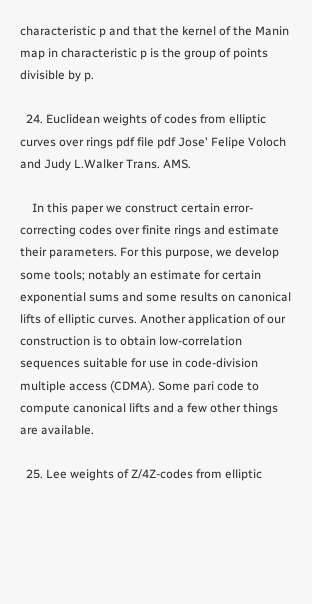characteristic p and that the kernel of the Manin map in characteristic p is the group of points divisible by p.

  24. Euclidean weights of codes from elliptic curves over rings pdf file pdf Jose' Felipe Voloch and Judy L.Walker Trans. AMS.

    In this paper we construct certain error-correcting codes over finite rings and estimate their parameters. For this purpose, we develop some tools; notably an estimate for certain exponential sums and some results on canonical lifts of elliptic curves. Another application of our construction is to obtain low-correlation sequences suitable for use in code-division multiple access (CDMA). Some pari code to compute canonical lifts and a few other things are available.

  25. Lee weights of Z/4Z-codes from elliptic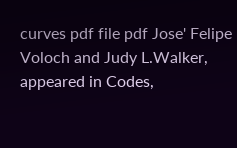curves pdf file pdf Jose' Felipe Voloch and Judy L.Walker, appeared in Codes,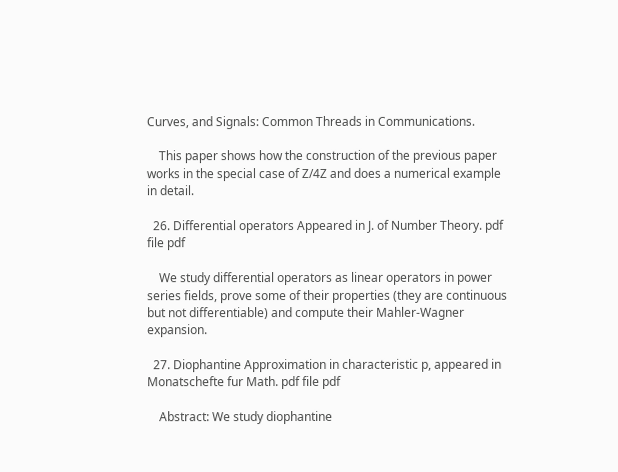Curves, and Signals: Common Threads in Communications.

    This paper shows how the construction of the previous paper works in the special case of Z/4Z and does a numerical example in detail.

  26. Differential operators Appeared in J. of Number Theory. pdf file pdf

    We study differential operators as linear operators in power series fields, prove some of their properties (they are continuous but not differentiable) and compute their Mahler-Wagner expansion.

  27. Diophantine Approximation in characteristic p, appeared in Monatschefte fur Math. pdf file pdf

    Abstract: We study diophantine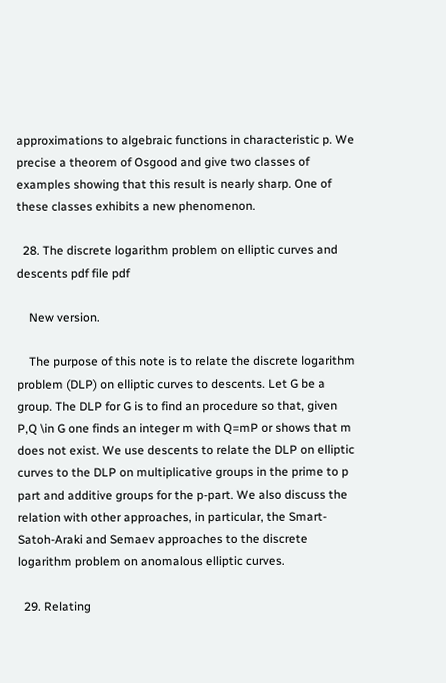approximations to algebraic functions in characteristic p. We precise a theorem of Osgood and give two classes of examples showing that this result is nearly sharp. One of these classes exhibits a new phenomenon.

  28. The discrete logarithm problem on elliptic curves and descents pdf file pdf

    New version.

    The purpose of this note is to relate the discrete logarithm problem (DLP) on elliptic curves to descents. Let G be a group. The DLP for G is to find an procedure so that, given P,Q \in G one finds an integer m with Q=mP or shows that m does not exist. We use descents to relate the DLP on elliptic curves to the DLP on multiplicative groups in the prime to p part and additive groups for the p-part. We also discuss the relation with other approaches, in particular, the Smart-Satoh-Araki and Semaev approaches to the discrete logarithm problem on anomalous elliptic curves.

  29. Relating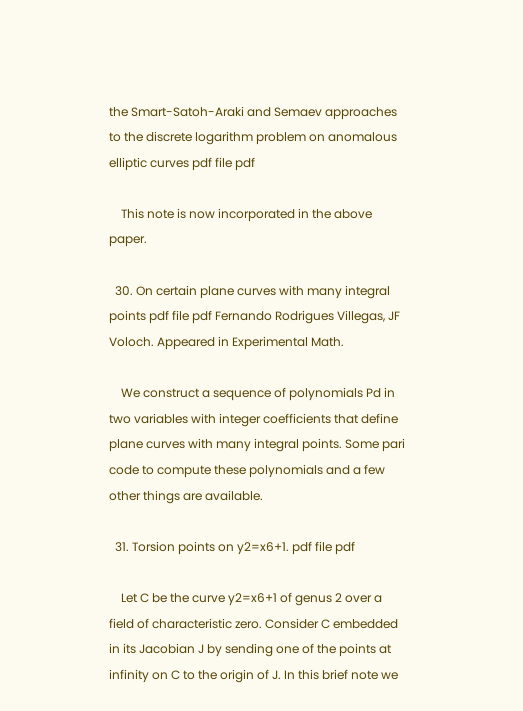the Smart-Satoh-Araki and Semaev approaches to the discrete logarithm problem on anomalous elliptic curves pdf file pdf

    This note is now incorporated in the above paper.

  30. On certain plane curves with many integral points pdf file pdf Fernando Rodrigues Villegas, JF Voloch. Appeared in Experimental Math.

    We construct a sequence of polynomials Pd in two variables with integer coefficients that define plane curves with many integral points. Some pari code to compute these polynomials and a few other things are available.

  31. Torsion points on y2=x6+1. pdf file pdf

    Let C be the curve y2=x6+1 of genus 2 over a field of characteristic zero. Consider C embedded in its Jacobian J by sending one of the points at infinity on C to the origin of J. In this brief note we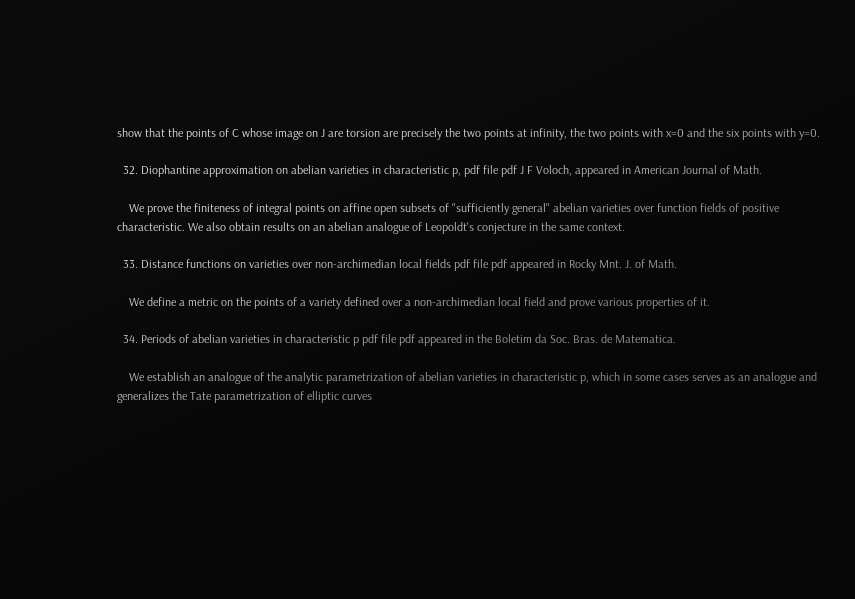show that the points of C whose image on J are torsion are precisely the two points at infinity, the two points with x=0 and the six points with y=0.

  32. Diophantine approximation on abelian varieties in characteristic p, pdf file pdf J F Voloch, appeared in American Journal of Math.

    We prove the finiteness of integral points on affine open subsets of "sufficiently general" abelian varieties over function fields of positive characteristic. We also obtain results on an abelian analogue of Leopoldt's conjecture in the same context.

  33. Distance functions on varieties over non-archimedian local fields pdf file pdf appeared in Rocky Mnt. J. of Math.

    We define a metric on the points of a variety defined over a non-archimedian local field and prove various properties of it.

  34. Periods of abelian varieties in characteristic p pdf file pdf appeared in the Boletim da Soc. Bras. de Matematica.

    We establish an analogue of the analytic parametrization of abelian varieties in characteristic p, which in some cases serves as an analogue and generalizes the Tate parametrization of elliptic curves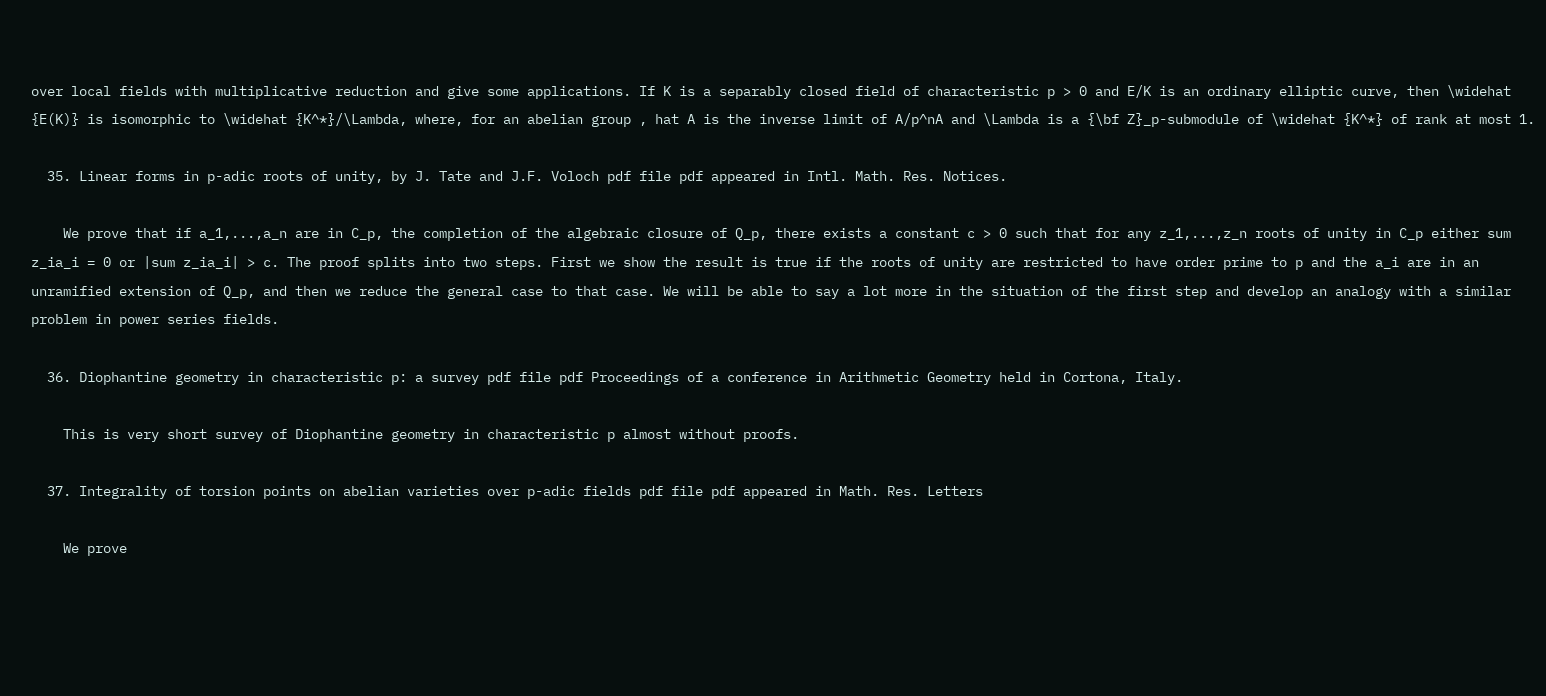over local fields with multiplicative reduction and give some applications. If K is a separably closed field of characteristic p > 0 and E/K is an ordinary elliptic curve, then \widehat {E(K)} is isomorphic to \widehat {K^*}/\Lambda, where, for an abelian group , hat A is the inverse limit of A/p^nA and \Lambda is a {\bf Z}_p-submodule of \widehat {K^*} of rank at most 1.

  35. Linear forms in p-adic roots of unity, by J. Tate and J.F. Voloch pdf file pdf appeared in Intl. Math. Res. Notices.

    We prove that if a_1,...,a_n are in C_p, the completion of the algebraic closure of Q_p, there exists a constant c > 0 such that for any z_1,...,z_n roots of unity in C_p either sum z_ia_i = 0 or |sum z_ia_i| > c. The proof splits into two steps. First we show the result is true if the roots of unity are restricted to have order prime to p and the a_i are in an unramified extension of Q_p, and then we reduce the general case to that case. We will be able to say a lot more in the situation of the first step and develop an analogy with a similar problem in power series fields.

  36. Diophantine geometry in characteristic p: a survey pdf file pdf Proceedings of a conference in Arithmetic Geometry held in Cortona, Italy.

    This is very short survey of Diophantine geometry in characteristic p almost without proofs.

  37. Integrality of torsion points on abelian varieties over p-adic fields pdf file pdf appeared in Math. Res. Letters

    We prove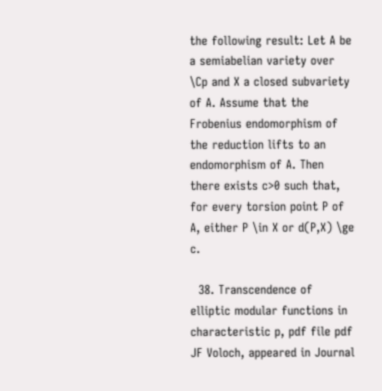the following result: Let A be a semiabelian variety over \Cp and X a closed subvariety of A. Assume that the Frobenius endomorphism of the reduction lifts to an endomorphism of A. Then there exists c>0 such that, for every torsion point P of A, either P \in X or d(P,X) \ge c.

  38. Transcendence of elliptic modular functions in characteristic p, pdf file pdf JF Voloch, appeared in Journal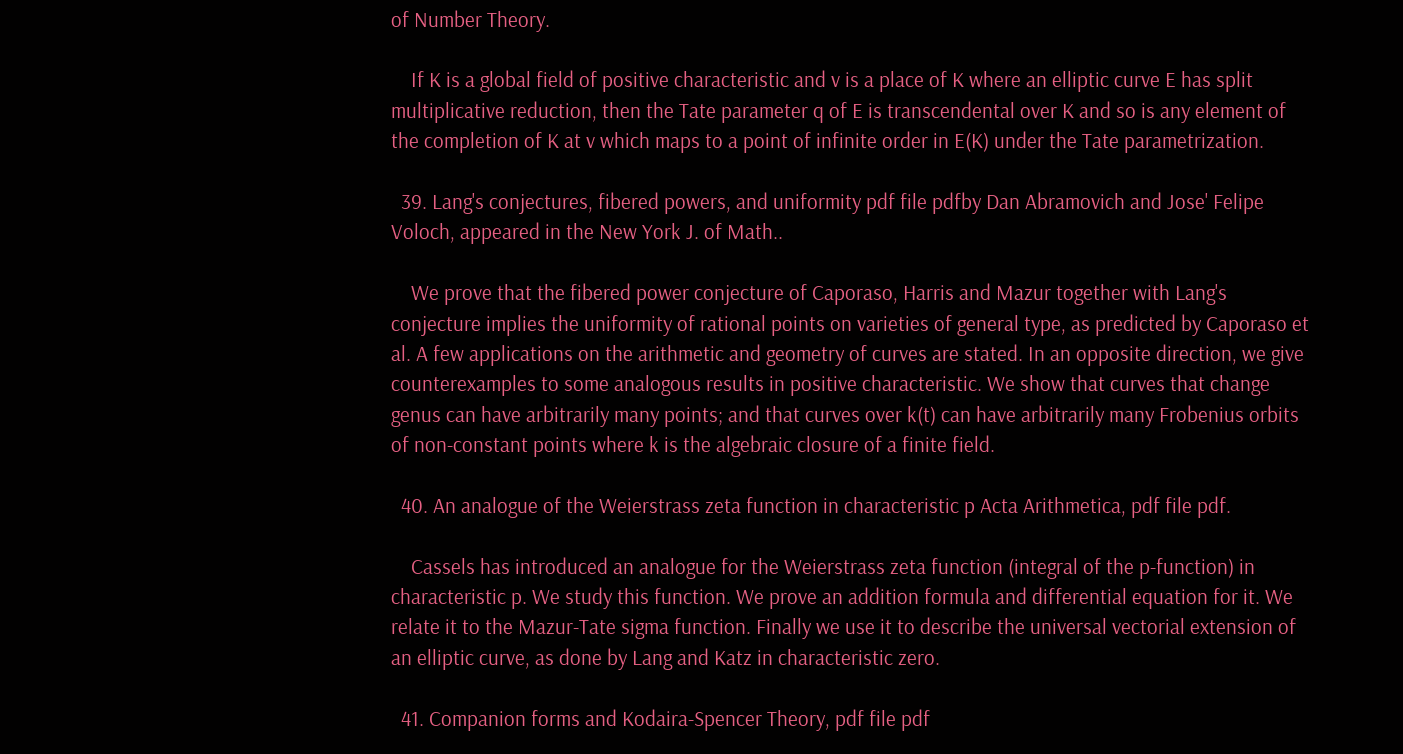of Number Theory.

    If K is a global field of positive characteristic and v is a place of K where an elliptic curve E has split multiplicative reduction, then the Tate parameter q of E is transcendental over K and so is any element of the completion of K at v which maps to a point of infinite order in E(K) under the Tate parametrization.

  39. Lang's conjectures, fibered powers, and uniformity pdf file pdfby Dan Abramovich and Jose' Felipe Voloch, appeared in the New York J. of Math..

    We prove that the fibered power conjecture of Caporaso, Harris and Mazur together with Lang's conjecture implies the uniformity of rational points on varieties of general type, as predicted by Caporaso et al. A few applications on the arithmetic and geometry of curves are stated. In an opposite direction, we give counterexamples to some analogous results in positive characteristic. We show that curves that change genus can have arbitrarily many points; and that curves over k(t) can have arbitrarily many Frobenius orbits of non-constant points where k is the algebraic closure of a finite field.

  40. An analogue of the Weierstrass zeta function in characteristic p Acta Arithmetica, pdf file pdf.

    Cassels has introduced an analogue for the Weierstrass zeta function (integral of the p-function) in characteristic p. We study this function. We prove an addition formula and differential equation for it. We relate it to the Mazur-Tate sigma function. Finally we use it to describe the universal vectorial extension of an elliptic curve, as done by Lang and Katz in characteristic zero.

  41. Companion forms and Kodaira-Spencer Theory, pdf file pdf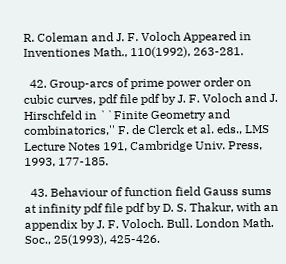R. Coleman and J. F. Voloch Appeared in Inventiones Math., 110(1992), 263-281.

  42. Group-arcs of prime power order on cubic curves, pdf file pdf by J. F. Voloch and J. Hirschfeld in ``Finite Geometry and combinatorics,'' F. de Clerck et al. eds., LMS Lecture Notes 191, Cambridge Univ. Press, 1993, 177-185.

  43. Behaviour of function field Gauss sums at infinity pdf file pdf by D. S. Thakur, with an appendix by J. F. Voloch. Bull. London Math. Soc., 25(1993), 425-426.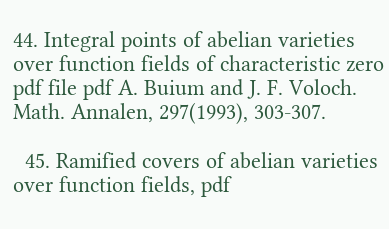44. Integral points of abelian varieties over function fields of characteristic zero pdf file pdf A. Buium and J. F. Voloch. Math. Annalen, 297(1993), 303-307.

  45. Ramified covers of abelian varieties over function fields, pdf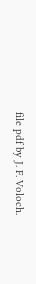file pdf by J. F. Voloch.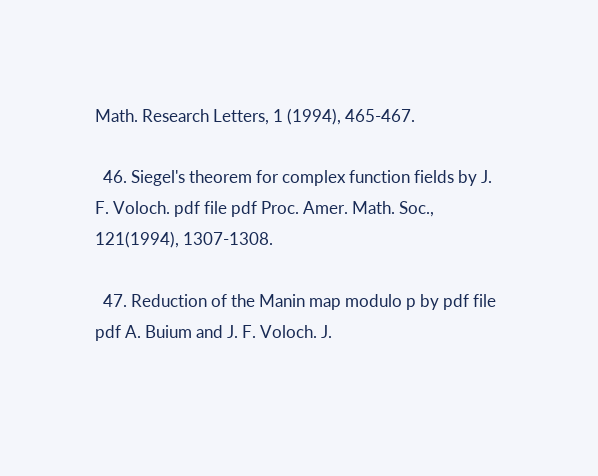Math. Research Letters, 1 (1994), 465-467.

  46. Siegel's theorem for complex function fields by J. F. Voloch. pdf file pdf Proc. Amer. Math. Soc., 121(1994), 1307-1308.

  47. Reduction of the Manin map modulo p by pdf file pdf A. Buium and J. F. Voloch. J.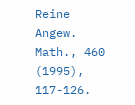Reine Angew. Math., 460 (1995), 117-126.